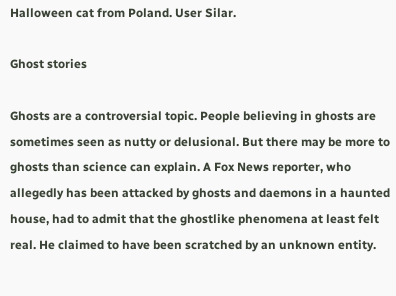Halloween cat from Poland. User Silar.

Ghost stories

Ghosts are a controversial topic. People believing in ghosts are sometimes seen as nutty or delusional. But there may be more to ghosts than science can explain. A Fox News reporter, who allegedly has been attacked by ghosts and daemons in a haunted house, had to admit that the ghostlike phenomena at least felt real. He claimed to have been scratched by an unknown entity.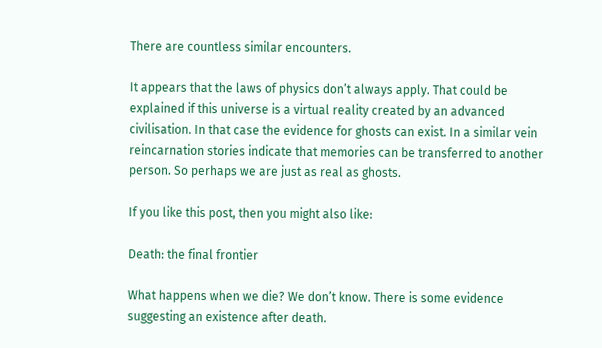There are countless similar encounters.

It appears that the laws of physics don’t always apply. That could be explained if this universe is a virtual reality created by an advanced civilisation. In that case the evidence for ghosts can exist. In a similar vein reincarnation stories indicate that memories can be transferred to another person. So perhaps we are just as real as ghosts.

If you like this post, then you might also like:

Death: the final frontier

What happens when we die? We don’t know. There is some evidence suggesting an existence after death.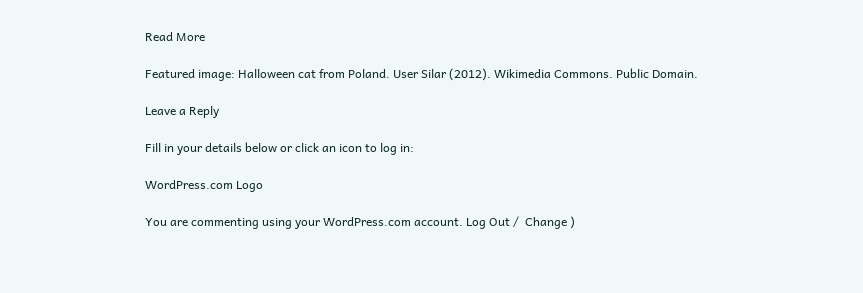Read More

Featured image: Halloween cat from Poland. User Silar (2012). Wikimedia Commons. Public Domain.

Leave a Reply

Fill in your details below or click an icon to log in:

WordPress.com Logo

You are commenting using your WordPress.com account. Log Out /  Change )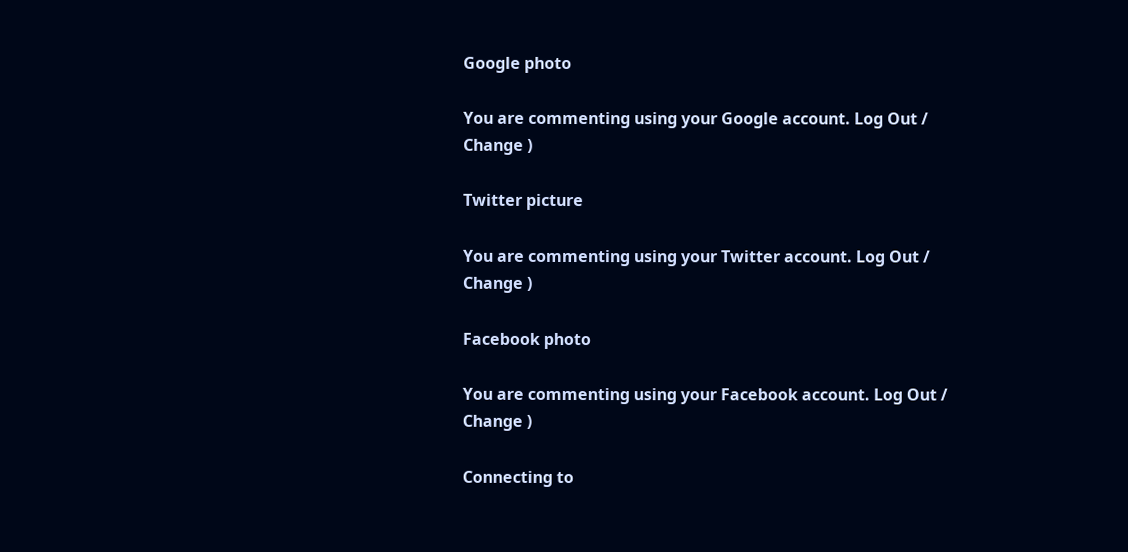Google photo

You are commenting using your Google account. Log Out /  Change )

Twitter picture

You are commenting using your Twitter account. Log Out /  Change )

Facebook photo

You are commenting using your Facebook account. Log Out /  Change )

Connecting to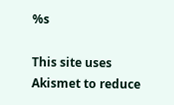%s

This site uses Akismet to reduce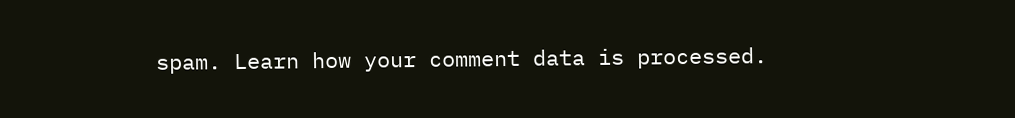spam. Learn how your comment data is processed.